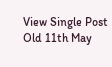View Single Post
Old 11th May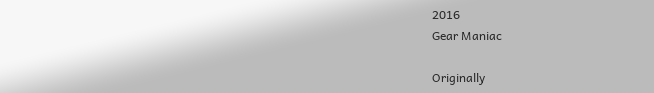2016
Gear Maniac

Originally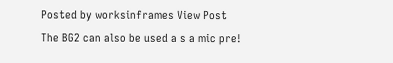Posted by worksinframes View Post
The BG2 can also be used a s a mic pre!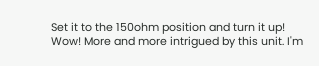Set it to the 150ohm position and turn it up!
Wow! More and more intrigued by this unit. I'm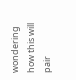wondering how this will pair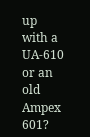up with a UA-610 or an old Ampex 601?